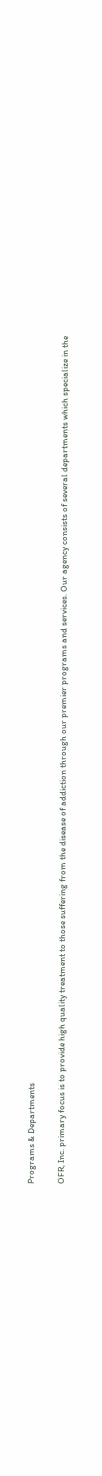Programs & Departments

OFR, Inc. primary focus is to provide high quality treatment to those suffering from the disease of addiction through our premier programs and services. Our agency consists of several departments which specialize in the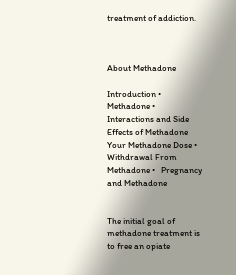treatment of addiction.



About Methadone

Introduction •   Methadone •   Interactions and Side Effects of Methadone
Your Methadone Dose •   Withdrawal From Methadone •   Pregnancy and Methadone


The initial goal of methadone treatment is to free an opiate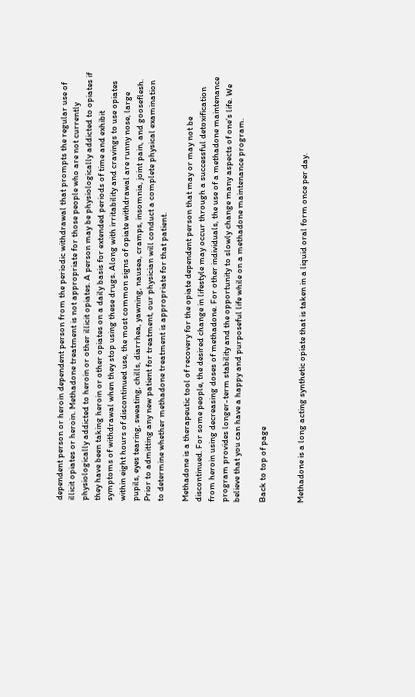dependent person or heroin dependent person from the periodic withdrawal that prompts the regular use of illicit opiates or heroin. Methadone treatment is not appropriate for those people who are not currently physiologically addicted to heroin or other illicit opiates. A person may be physiologically addicted to opiates if they have been taking heroin or other opiates on a daily basis for extended periods of time and exhibit symptoms of withdrawal when they stop using these drugs. Along with irritability and cravings to use opiates within eight hours of discontinued use, the most common signs of opiate withdrawal are runny nose, large pupils, eyes tearing, sweating, chills, diarrhea, yawning, nausea, cramps, insomnia, joint pain, and gooseflesh. Prior to admitting any new patient for treatment, our physician will conduct a complete physical examination to determine whether methadone treatment is appropriate for that patient.

Methadone is a therapeutic tool of recovery for the opiate dependent person that may or may not be discontinued. For some people, the desired change in lifestyle may occur through a successful detoxification from heroin using decreasing doses of methadone. For other individuals, the use of a methadone maintenance program provides longer-term stability and the opportunity to slowly change many aspects of one’s life. We believe that you can have a happy and purposeful life while on a methadone maintenance program.

Back to top of page


Methadone is a long acting synthetic opiate that is taken in a liquid oral form once per day.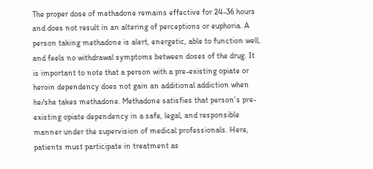The proper dose of methadone remains effective for 24-36 hours and does not result in an altering of perceptions or euphoria. A person taking methadone is alert, energetic, able to function well, and feels no withdrawal symptoms between doses of the drug. It is important to note that a person with a pre-existing opiate or heroin dependency does not gain an additional addiction when he/she takes methadone. Methadone satisfies that person’s pre-existing opiate dependency in a safe, legal, and responsible manner under the supervision of medical professionals. Here, patients must participate in treatment as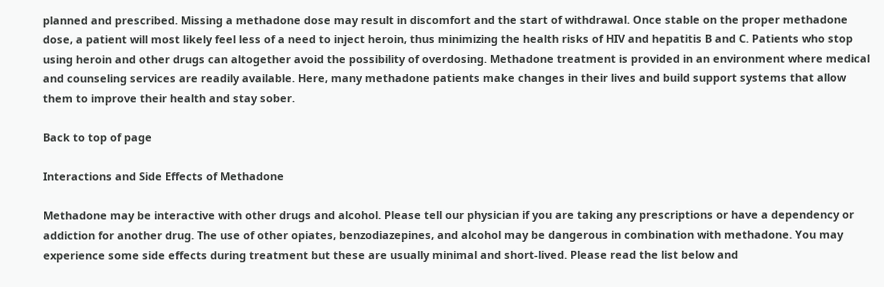planned and prescribed. Missing a methadone dose may result in discomfort and the start of withdrawal. Once stable on the proper methadone dose, a patient will most likely feel less of a need to inject heroin, thus minimizing the health risks of HIV and hepatitis B and C. Patients who stop using heroin and other drugs can altogether avoid the possibility of overdosing. Methadone treatment is provided in an environment where medical and counseling services are readily available. Here, many methadone patients make changes in their lives and build support systems that allow them to improve their health and stay sober.

Back to top of page

Interactions and Side Effects of Methadone

Methadone may be interactive with other drugs and alcohol. Please tell our physician if you are taking any prescriptions or have a dependency or addiction for another drug. The use of other opiates, benzodiazepines, and alcohol may be dangerous in combination with methadone. You may experience some side effects during treatment but these are usually minimal and short-lived. Please read the list below and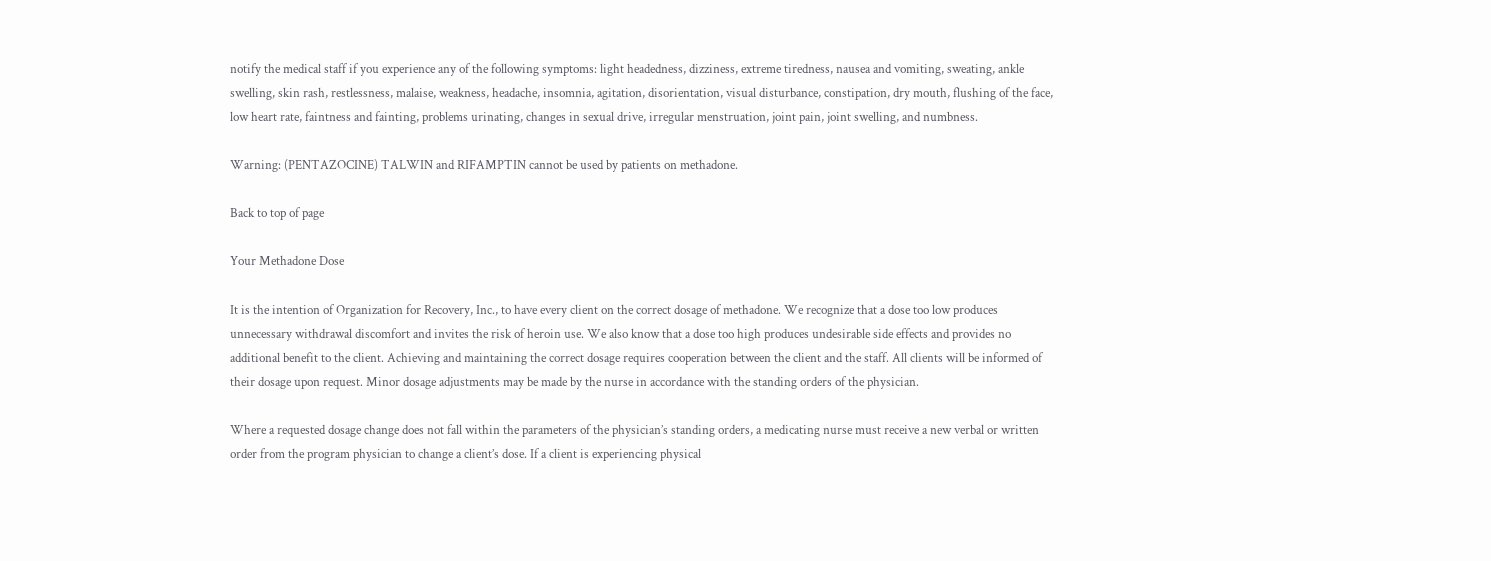notify the medical staff if you experience any of the following symptoms: light headedness, dizziness, extreme tiredness, nausea and vomiting, sweating, ankle swelling, skin rash, restlessness, malaise, weakness, headache, insomnia, agitation, disorientation, visual disturbance, constipation, dry mouth, flushing of the face, low heart rate, faintness and fainting, problems urinating, changes in sexual drive, irregular menstruation, joint pain, joint swelling, and numbness.

Warning: (PENTAZOCINE) TALWIN and RIFAMPTIN cannot be used by patients on methadone.

Back to top of page

Your Methadone Dose

It is the intention of Organization for Recovery, Inc., to have every client on the correct dosage of methadone. We recognize that a dose too low produces unnecessary withdrawal discomfort and invites the risk of heroin use. We also know that a dose too high produces undesirable side effects and provides no additional benefit to the client. Achieving and maintaining the correct dosage requires cooperation between the client and the staff. All clients will be informed of their dosage upon request. Minor dosage adjustments may be made by the nurse in accordance with the standing orders of the physician.

Where a requested dosage change does not fall within the parameters of the physician’s standing orders, a medicating nurse must receive a new verbal or written order from the program physician to change a client’s dose. If a client is experiencing physical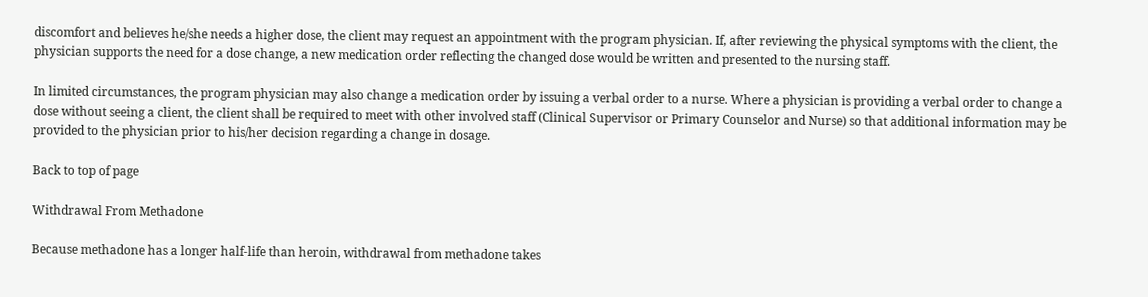discomfort and believes he/she needs a higher dose, the client may request an appointment with the program physician. If, after reviewing the physical symptoms with the client, the physician supports the need for a dose change, a new medication order reflecting the changed dose would be written and presented to the nursing staff.

In limited circumstances, the program physician may also change a medication order by issuing a verbal order to a nurse. Where a physician is providing a verbal order to change a dose without seeing a client, the client shall be required to meet with other involved staff (Clinical Supervisor or Primary Counselor and Nurse) so that additional information may be provided to the physician prior to his/her decision regarding a change in dosage.

Back to top of page

Withdrawal From Methadone

Because methadone has a longer half-life than heroin, withdrawal from methadone takes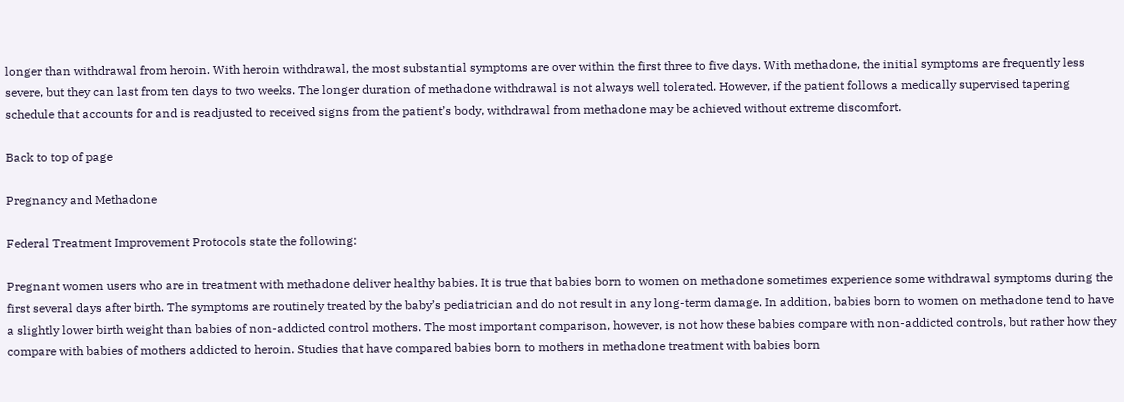longer than withdrawal from heroin. With heroin withdrawal, the most substantial symptoms are over within the first three to five days. With methadone, the initial symptoms are frequently less severe, but they can last from ten days to two weeks. The longer duration of methadone withdrawal is not always well tolerated. However, if the patient follows a medically supervised tapering schedule that accounts for and is readjusted to received signs from the patient’s body, withdrawal from methadone may be achieved without extreme discomfort.

Back to top of page

Pregnancy and Methadone

Federal Treatment Improvement Protocols state the following:

Pregnant women users who are in treatment with methadone deliver healthy babies. It is true that babies born to women on methadone sometimes experience some withdrawal symptoms during the first several days after birth. The symptoms are routinely treated by the baby’s pediatrician and do not result in any long-term damage. In addition, babies born to women on methadone tend to have a slightly lower birth weight than babies of non-addicted control mothers. The most important comparison, however, is not how these babies compare with non-addicted controls, but rather how they compare with babies of mothers addicted to heroin. Studies that have compared babies born to mothers in methadone treatment with babies born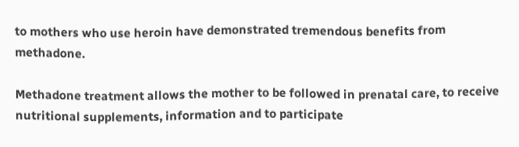to mothers who use heroin have demonstrated tremendous benefits from methadone.

Methadone treatment allows the mother to be followed in prenatal care, to receive nutritional supplements, information and to participate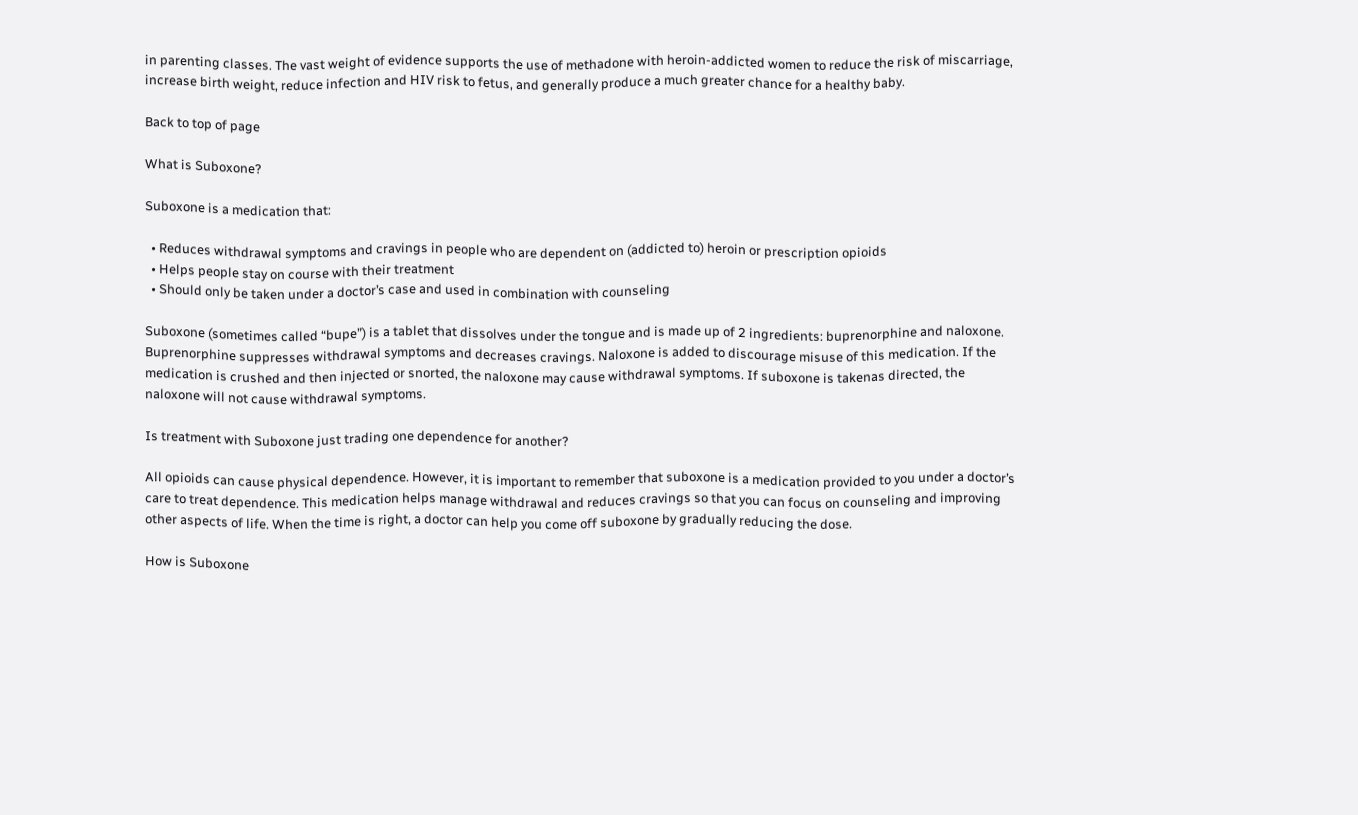in parenting classes. The vast weight of evidence supports the use of methadone with heroin-addicted women to reduce the risk of miscarriage, increase birth weight, reduce infection and HIV risk to fetus, and generally produce a much greater chance for a healthy baby.

Back to top of page

What is Suboxone?

Suboxone is a medication that:

  • Reduces withdrawal symptoms and cravings in people who are dependent on (addicted to) heroin or prescription opioids
  • Helps people stay on course with their treatment
  • Should only be taken under a doctor’s case and used in combination with counseling

Suboxone (sometimes called “bupe”) is a tablet that dissolves under the tongue and is made up of 2 ingredients: buprenorphine and naloxone. Buprenorphine suppresses withdrawal symptoms and decreases cravings. Naloxone is added to discourage misuse of this medication. If the medication is crushed and then injected or snorted, the naloxone may cause withdrawal symptoms. If suboxone is takenas directed, the naloxone will not cause withdrawal symptoms.

Is treatment with Suboxone just trading one dependence for another?

All opioids can cause physical dependence. However, it is important to remember that suboxone is a medication provided to you under a doctor’s care to treat dependence. This medication helps manage withdrawal and reduces cravings so that you can focus on counseling and improving other aspects of life. When the time is right, a doctor can help you come off suboxone by gradually reducing the dose.

How is Suboxone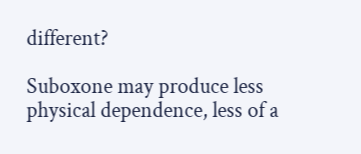different?

Suboxone may produce less physical dependence, less of a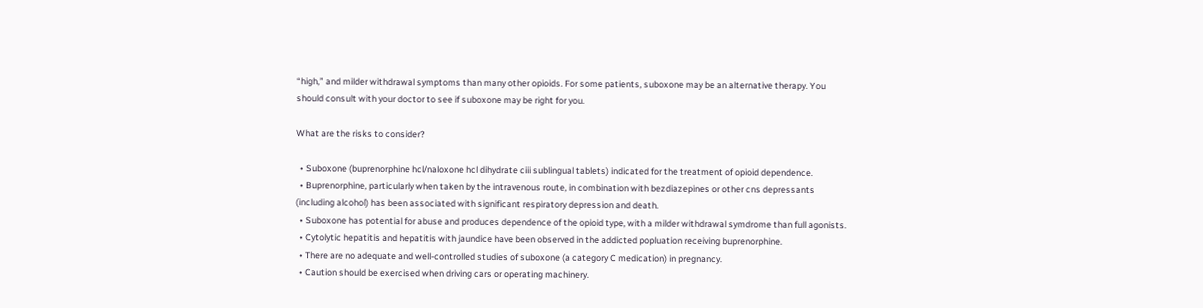“high,” and milder withdrawal symptoms than many other opioids. For some patients, suboxone may be an alternative therapy. You should consult with your doctor to see if suboxone may be right for you.

What are the risks to consider?

  • Suboxone (buprenorphine hcl/naloxone hcl dihydrate ciii sublingual tablets) indicated for the treatment of opioid dependence.
  • Buprenorphine, particularly when taken by the intravenous route, in combination with bezdiazepines or other cns depressants (including alcohol) has been associated with significant respiratory depression and death.
  • Suboxone has potential for abuse and produces dependence of the opioid type, with a milder withdrawal symdrome than full agonists.
  • Cytolytic hepatitis and hepatitis with jaundice have been observed in the addicted popluation receiving buprenorphine.
  • There are no adequate and well-controlled studies of suboxone (a category C medication) in pregnancy.
  • Caution should be exercised when driving cars or operating machinery.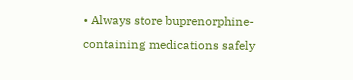• Always store buprenorphine-containing medications safely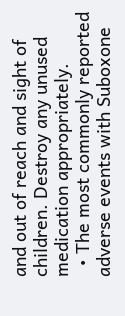and out of reach and sight of children. Destroy any unused medication appropriately.
  • The most commonly reported adverse events with Suboxone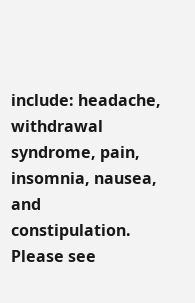include: headache, withdrawal syndrome, pain, insomnia, nausea, and constipulation. Please see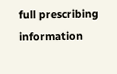full prescribing information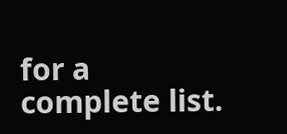for a complete list.